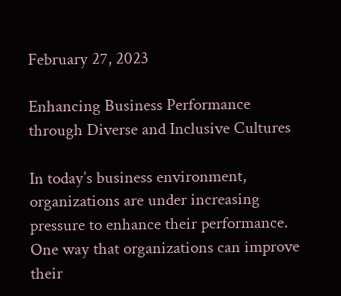February 27, 2023

Enhancing Business Performance through Diverse and Inclusive Cultures

In today’s business environment, organizations are under increasing pressure to enhance their performance. One way that organizations can improve their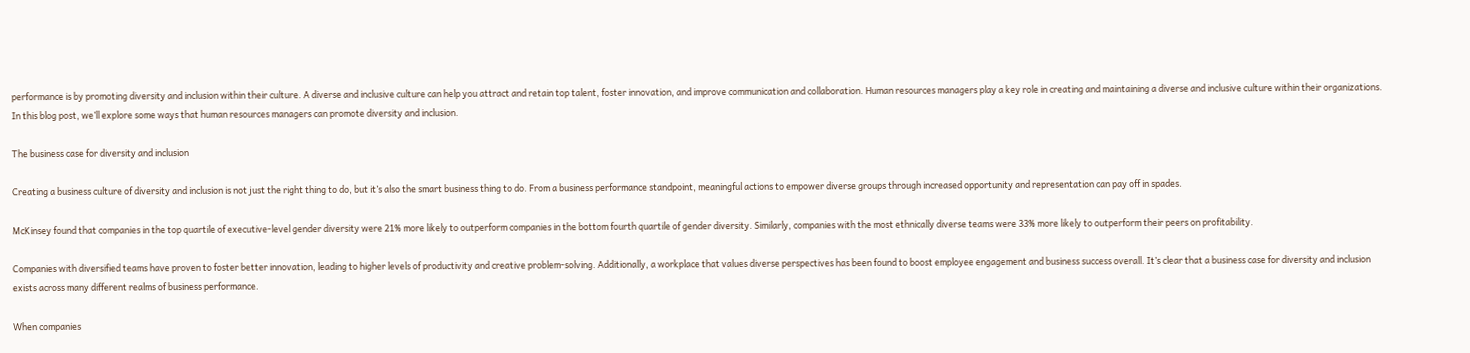performance is by promoting diversity and inclusion within their culture. A diverse and inclusive culture can help you attract and retain top talent, foster innovation, and improve communication and collaboration. Human resources managers play a key role in creating and maintaining a diverse and inclusive culture within their organizations. In this blog post, we’ll explore some ways that human resources managers can promote diversity and inclusion.

The business case for diversity and inclusion

Creating a business culture of diversity and inclusion is not just the right thing to do, but it’s also the smart business thing to do. From a business performance standpoint, meaningful actions to empower diverse groups through increased opportunity and representation can pay off in spades.

McKinsey found that companies in the top quartile of executive-level gender diversity were 21% more likely to outperform companies in the bottom fourth quartile of gender diversity. Similarly, companies with the most ethnically diverse teams were 33% more likely to outperform their peers on profitability.

Companies with diversified teams have proven to foster better innovation, leading to higher levels of productivity and creative problem-solving. Additionally, a workplace that values diverse perspectives has been found to boost employee engagement and business success overall. It’s clear that a business case for diversity and inclusion exists across many different realms of business performance.

When companies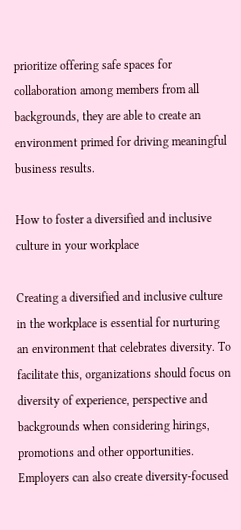prioritize offering safe spaces for collaboration among members from all backgrounds, they are able to create an environment primed for driving meaningful business results.

How to foster a diversified and inclusive culture in your workplace

Creating a diversified and inclusive culture in the workplace is essential for nurturing an environment that celebrates diversity. To facilitate this, organizations should focus on diversity of experience, perspective and backgrounds when considering hirings, promotions and other opportunities. Employers can also create diversity-focused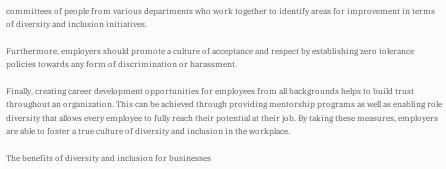committees of people from various departments who work together to identify areas for improvement in terms of diversity and inclusion initiatives.

Furthermore, employers should promote a culture of acceptance and respect by establishing zero tolerance policies towards any form of discrimination or harassment.

Finally, creating career development opportunities for employees from all backgrounds helps to build trust throughout an organization. This can be achieved through providing mentorship programs as well as enabling role diversity that allows every employee to fully reach their potential at their job. By taking these measures, employers are able to foster a true culture of diversity and inclusion in the workplace.

The benefits of diversity and inclusion for businesses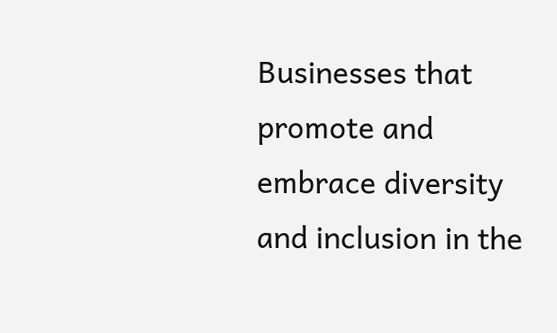Businesses that promote and embrace diversity and inclusion in the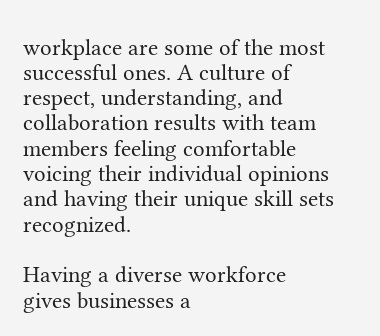workplace are some of the most successful ones. A culture of respect, understanding, and collaboration results with team members feeling comfortable voicing their individual opinions and having their unique skill sets recognized.

Having a diverse workforce gives businesses a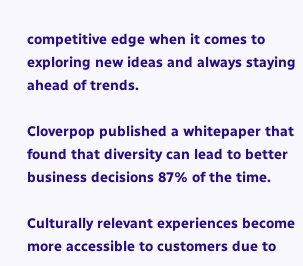competitive edge when it comes to exploring new ideas and always staying ahead of trends.

Cloverpop published a whitepaper that found that diversity can lead to better business decisions 87% of the time.

Culturally relevant experiences become more accessible to customers due to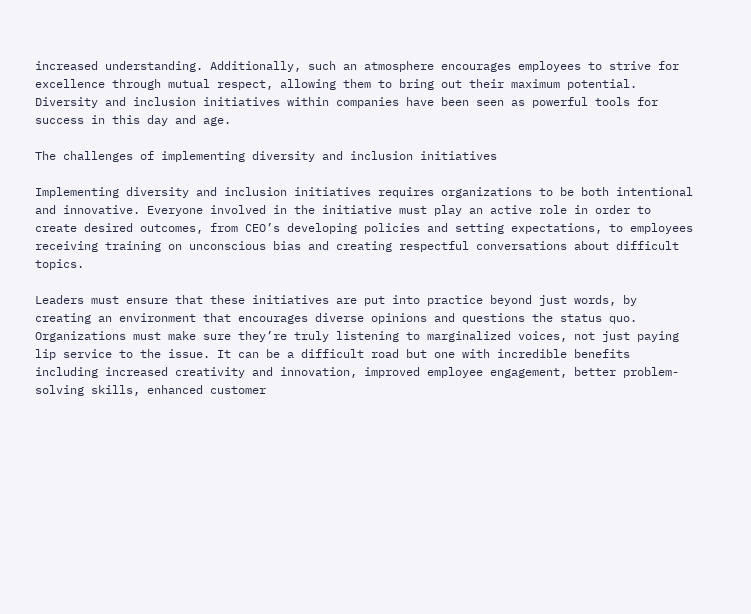increased understanding. Additionally, such an atmosphere encourages employees to strive for excellence through mutual respect, allowing them to bring out their maximum potential. Diversity and inclusion initiatives within companies have been seen as powerful tools for success in this day and age.

The challenges of implementing diversity and inclusion initiatives

Implementing diversity and inclusion initiatives requires organizations to be both intentional and innovative. Everyone involved in the initiative must play an active role in order to create desired outcomes, from CEO’s developing policies and setting expectations, to employees receiving training on unconscious bias and creating respectful conversations about difficult topics.

Leaders must ensure that these initiatives are put into practice beyond just words, by creating an environment that encourages diverse opinions and questions the status quo. Organizations must make sure they’re truly listening to marginalized voices, not just paying lip service to the issue. It can be a difficult road but one with incredible benefits including increased creativity and innovation, improved employee engagement, better problem-solving skills, enhanced customer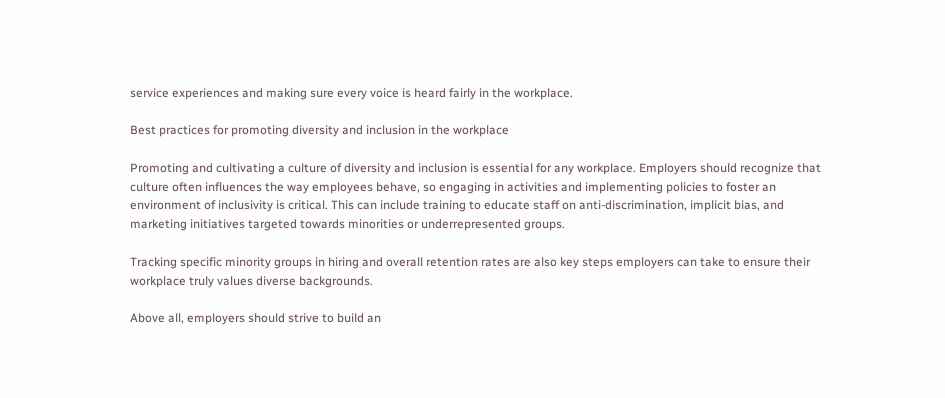service experiences and making sure every voice is heard fairly in the workplace.

Best practices for promoting diversity and inclusion in the workplace

Promoting and cultivating a culture of diversity and inclusion is essential for any workplace. Employers should recognize that culture often influences the way employees behave, so engaging in activities and implementing policies to foster an environment of inclusivity is critical. This can include training to educate staff on anti-discrimination, implicit bias, and marketing initiatives targeted towards minorities or underrepresented groups.

Tracking specific minority groups in hiring and overall retention rates are also key steps employers can take to ensure their workplace truly values diverse backgrounds.

Above all, employers should strive to build an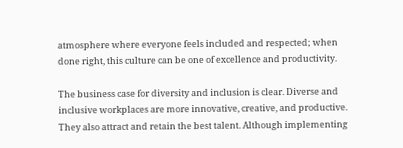atmosphere where everyone feels included and respected; when done right, this culture can be one of excellence and productivity.

The business case for diversity and inclusion is clear. Diverse and inclusive workplaces are more innovative, creative, and productive. They also attract and retain the best talent. Although implementing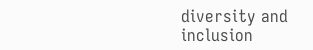diversity and inclusion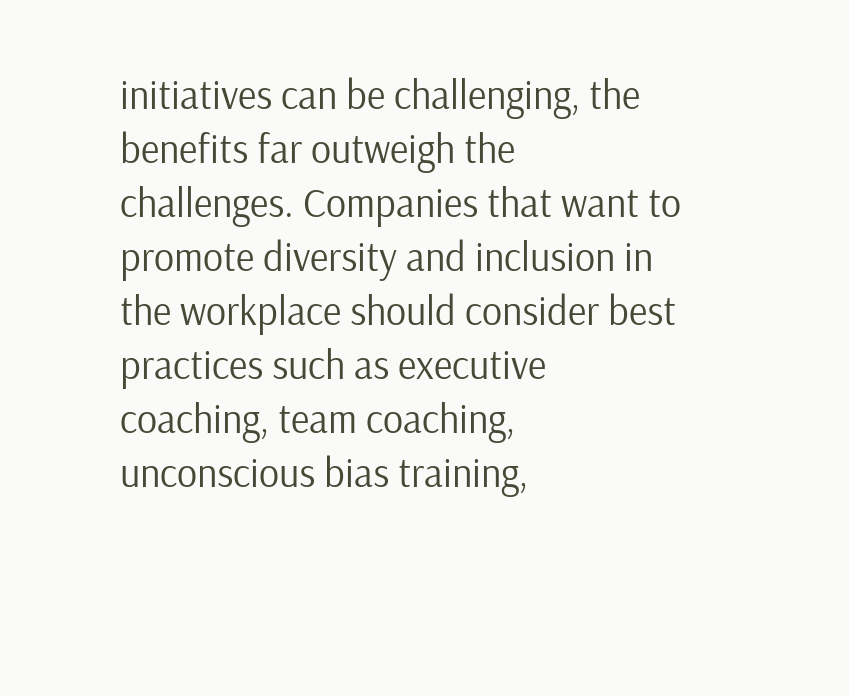initiatives can be challenging, the benefits far outweigh the challenges. Companies that want to promote diversity and inclusion in the workplace should consider best practices such as executive coaching, team coaching, unconscious bias training,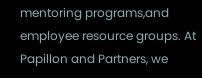mentoring programs,and employee resource groups. At Papillon and Partners, we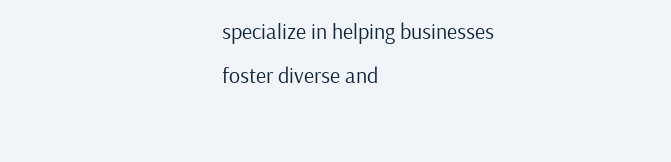specialize in helping businesses foster diverse and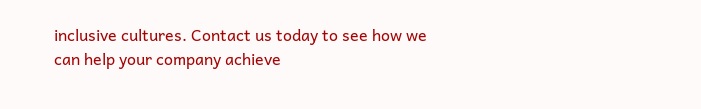inclusive cultures. Contact us today to see how we can help your company achieve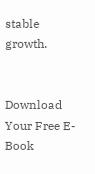stable growth.


Download Your Free E-Book